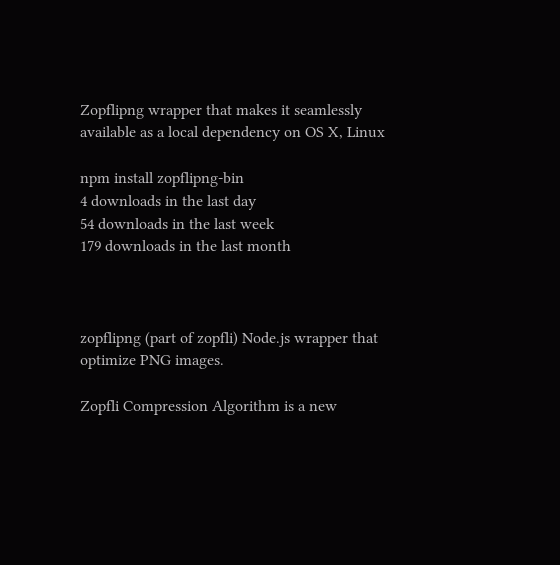Zopflipng wrapper that makes it seamlessly available as a local dependency on OS X, Linux

npm install zopflipng-bin
4 downloads in the last day
54 downloads in the last week
179 downloads in the last month



zopflipng (part of zopfli) Node.js wrapper that optimize PNG images.

Zopfli Compression Algorithm is a new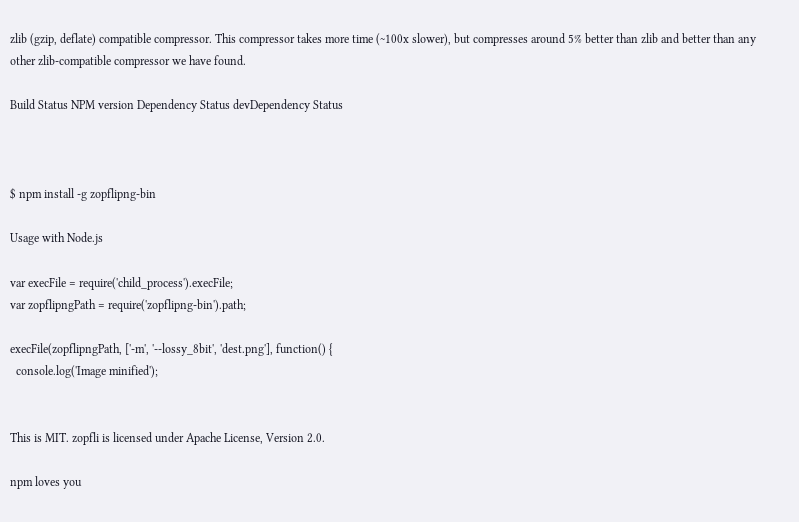zlib (gzip, deflate) compatible compressor. This compressor takes more time (~100x slower), but compresses around 5% better than zlib and better than any other zlib-compatible compressor we have found.

Build Status NPM version Dependency Status devDependency Status



$ npm install -g zopflipng-bin

Usage with Node.js

var execFile = require('child_process').execFile;
var zopflipngPath = require('zopflipng-bin').path;

execFile(zopflipngPath, ['-m', '--lossy_8bit', 'dest.png'], function() {
  console.log('Image minified');


This is MIT. zopfli is licensed under Apache License, Version 2.0.

npm loves you